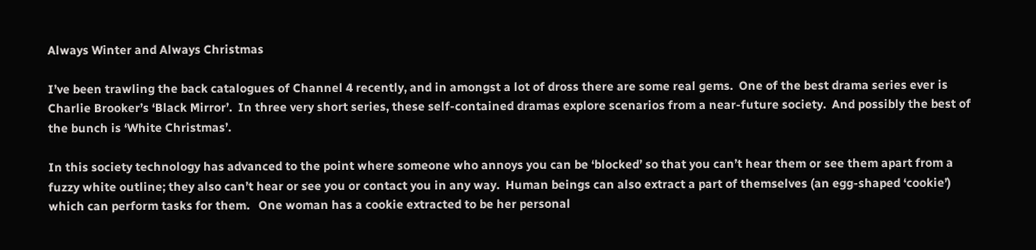Always Winter and Always Christmas

I’ve been trawling the back catalogues of Channel 4 recently, and in amongst a lot of dross there are some real gems.  One of the best drama series ever is Charlie Brooker’s ‘Black Mirror’.  In three very short series, these self-contained dramas explore scenarios from a near-future society.  And possibly the best of the bunch is ‘White Christmas’.

In this society technology has advanced to the point where someone who annoys you can be ‘blocked’ so that you can’t hear them or see them apart from a fuzzy white outline; they also can’t hear or see you or contact you in any way.  Human beings can also extract a part of themselves (an egg-shaped ‘cookie’) which can perform tasks for them.   One woman has a cookie extracted to be her personal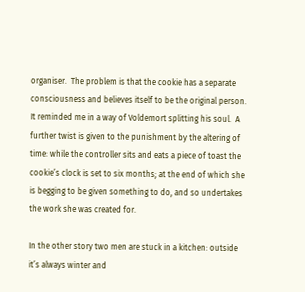organiser.  The problem is that the cookie has a separate consciousness and believes itself to be the original person.  It reminded me in a way of Voldemort splitting his soul.  A further twist is given to the punishment by the altering of time: while the controller sits and eats a piece of toast the cookie’s clock is set to six months; at the end of which she is begging to be given something to do, and so undertakes the work she was created for.

In the other story two men are stuck in a kitchen: outside it’s always winter and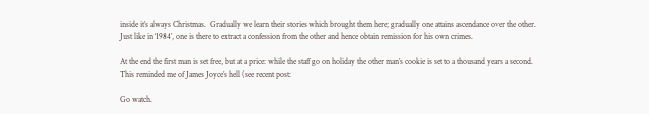inside it’s always Christmas.  Gradually we learn their stories which brought them here; gradually one attains ascendance over the other.  Just like in ‘1984’, one is there to extract a confession from the other and hence obtain remission for his own crimes.

At the end the first man is set free, but at a price: while the staff go on holiday the other man’s cookie is set to a thousand years a second.  This reminded me of James Joyce’s hell (see recent post:

Go watch.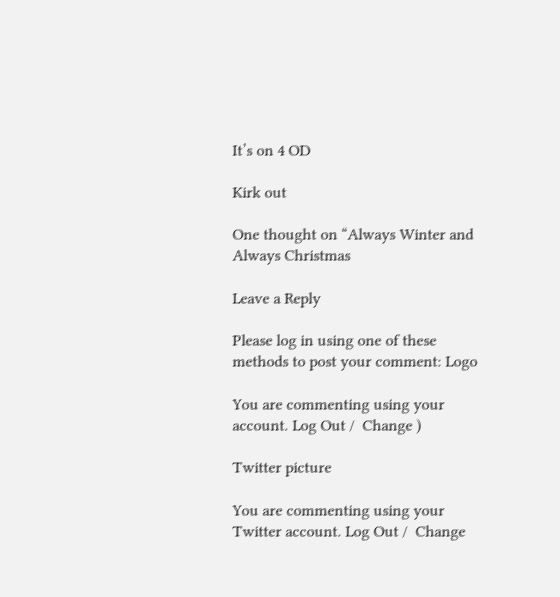It’s on 4 OD

Kirk out

One thought on “Always Winter and Always Christmas

Leave a Reply

Please log in using one of these methods to post your comment: Logo

You are commenting using your account. Log Out /  Change )

Twitter picture

You are commenting using your Twitter account. Log Out /  Change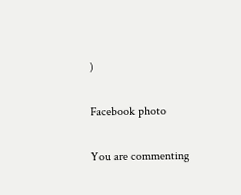)

Facebook photo

You are commenting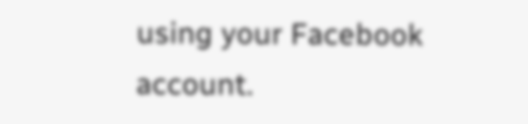using your Facebook account.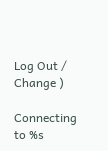Log Out /  Change )

Connecting to %s